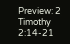Preview: 2 Timothy 2:14-21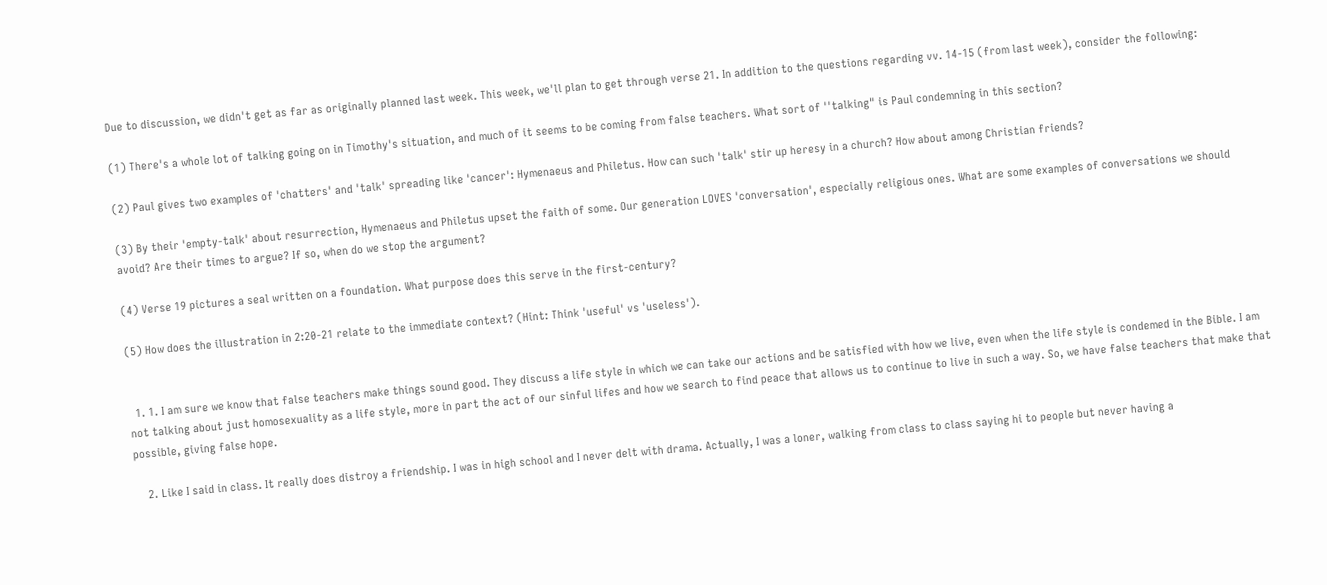Due to discussion, we didn't get as far as originally planned last week. This week, we'll plan to get through verse 21. In addition to the questions regarding vv. 14-15 (from last week), consider the following:

(1) There's a whole lot of talking going on in Timothy's situation, and much of it seems to be coming from false teachers. What sort of ''talking" is Paul condemning in this section?

(2) Paul gives two examples of 'chatters' and 'talk' spreading like 'cancer': Hymenaeus and Philetus. How can such 'talk' stir up heresy in a church? How about among Christian friends?

(3) By their 'empty-talk' about resurrection, Hymenaeus and Philetus upset the faith of some. Our generation LOVES 'conversation', especially religious ones. What are some examples of conversations we should avoid? Are their times to argue? If so, when do we stop the argument?

(4) Verse 19 pictures a seal written on a foundation. What purpose does this serve in the first-century?

(5) How does the illustration in 2:20-21 relate to the immediate context? (Hint: Think 'useful' vs 'useless').


  1. 1. I am sure we know that false teachers make things sound good. They discuss a life style in which we can take our actions and be satisfied with how we live, even when the life style is condemed in the Bible. I am not talking about just homosexuality as a life style, more in part the act of our sinful lifes and how we search to find peace that allows us to continue to live in such a way. So, we have false teachers that make that possible, giving false hope.

    2. Like I said in class. It really does distroy a friendship. I was in high school and I never delt with drama. Actually, I was a loner, walking from class to class saying hi to people but never having a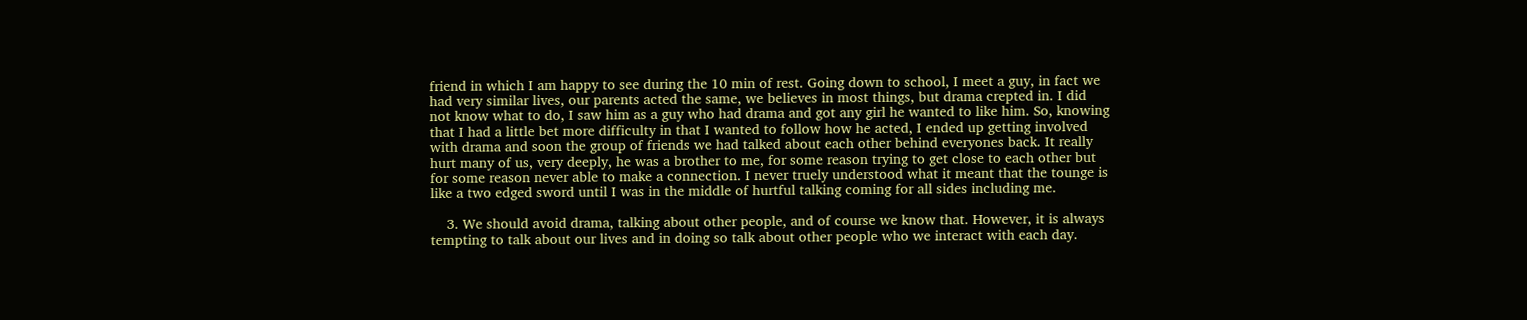friend in which I am happy to see during the 10 min of rest. Going down to school, I meet a guy, in fact we had very similar lives, our parents acted the same, we believes in most things, but drama crepted in. I did not know what to do, I saw him as a guy who had drama and got any girl he wanted to like him. So, knowing that I had a little bet more difficulty in that I wanted to follow how he acted, I ended up getting involved with drama and soon the group of friends we had talked about each other behind everyones back. It really hurt many of us, very deeply, he was a brother to me, for some reason trying to get close to each other but for some reason never able to make a connection. I never truely understood what it meant that the tounge is like a two edged sword until I was in the middle of hurtful talking coming for all sides including me.

    3. We should avoid drama, talking about other people, and of course we know that. However, it is always tempting to talk about our lives and in doing so talk about other people who we interact with each day.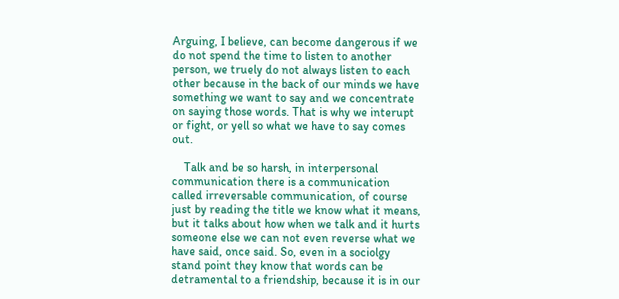Arguing, I believe, can become dangerous if we do not spend the time to listen to another person, we truely do not always listen to each other because in the back of our minds we have something we want to say and we concentrate on saying those words. That is why we interupt or fight, or yell so what we have to say comes out.

    Talk and be so harsh, in interpersonal communication there is a communication called irreversable communication, of course just by reading the title we know what it means, but it talks about how when we talk and it hurts someone else we can not even reverse what we have said, once said. So, even in a sociolgy stand point they know that words can be detramental to a friendship, because it is in our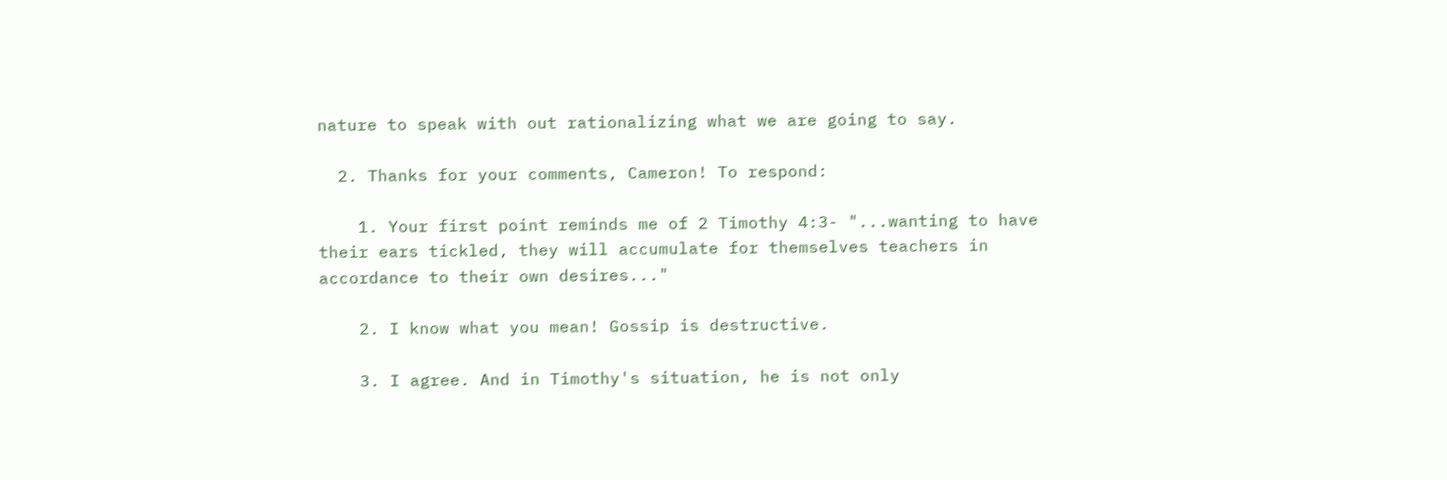nature to speak with out rationalizing what we are going to say.

  2. Thanks for your comments, Cameron! To respond:

    1. Your first point reminds me of 2 Timothy 4:3- "...wanting to have their ears tickled, they will accumulate for themselves teachers in accordance to their own desires..."

    2. I know what you mean! Gossip is destructive.

    3. I agree. And in Timothy's situation, he is not only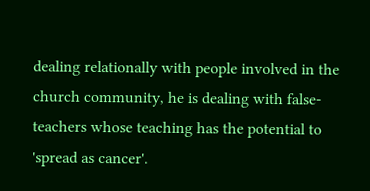dealing relationally with people involved in the church community, he is dealing with false-teachers whose teaching has the potential to 'spread as cancer'.